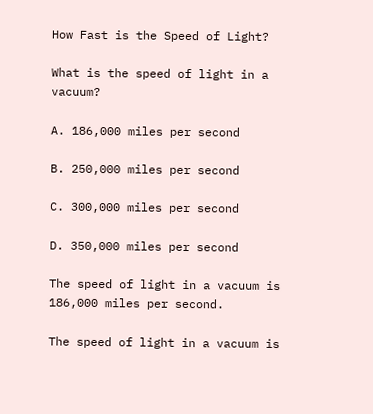How Fast is the Speed of Light?

What is the speed of light in a vacuum?

A. 186,000 miles per second

B. 250,000 miles per second

C. 300,000 miles per second

D. 350,000 miles per second

The speed of light in a vacuum is 186,000 miles per second.

The speed of light in a vacuum is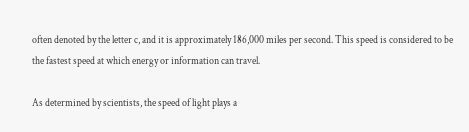often denoted by the letter c, and it is approximately 186,000 miles per second. This speed is considered to be the fastest speed at which energy or information can travel.

As determined by scientists, the speed of light plays a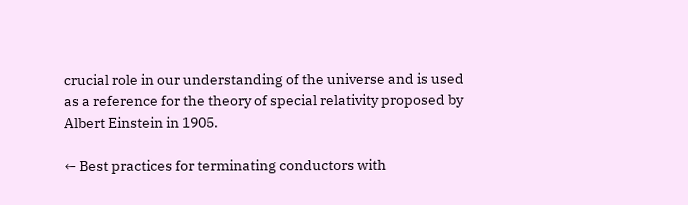crucial role in our understanding of the universe and is used as a reference for the theory of special relativity proposed by Albert Einstein in 1905.

← Best practices for terminating conductors with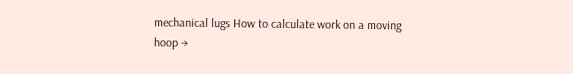mechanical lugs How to calculate work on a moving hoop →